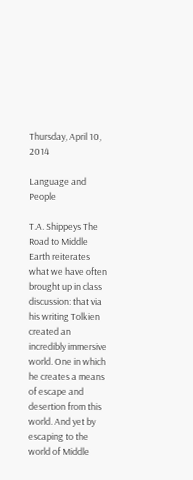Thursday, April 10, 2014

Language and People

T.A. Shippeys The Road to Middle Earth reiterates what we have often brought up in class discussion: that via his writing Tolkien created an incredibly immersive world. One in which he creates a means of escape and desertion from this world. And yet by escaping to the world of Middle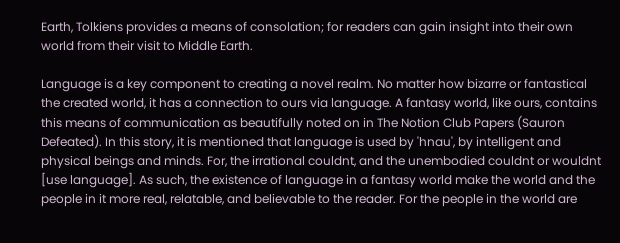Earth, Tolkiens provides a means of consolation; for readers can gain insight into their own world from their visit to Middle Earth.

Language is a key component to creating a novel realm. No matter how bizarre or fantastical the created world, it has a connection to ours via language. A fantasy world, like ours, contains this means of communication as beautifully noted on in The Notion Club Papers (Sauron Defeated). In this story, it is mentioned that language is used by 'hnau', by intelligent and physical beings and minds. For, the irrational couldnt, and the unembodied couldnt or wouldnt [use language]. As such, the existence of language in a fantasy world make the world and the people in it more real, relatable, and believable to the reader. For the people in the world are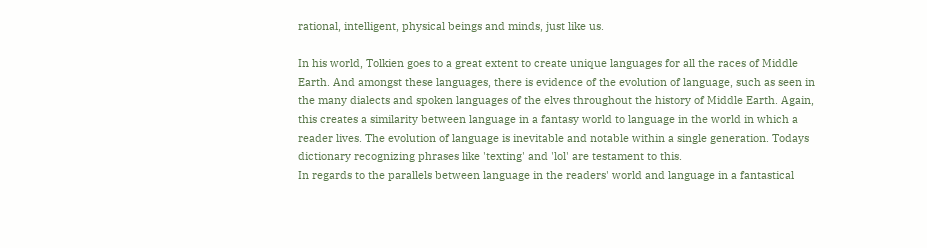rational, intelligent, physical beings and minds, just like us.

In his world, Tolkien goes to a great extent to create unique languages for all the races of Middle Earth. And amongst these languages, there is evidence of the evolution of language, such as seen in the many dialects and spoken languages of the elves throughout the history of Middle Earth. Again, this creates a similarity between language in a fantasy world to language in the world in which a reader lives. The evolution of language is inevitable and notable within a single generation. Todays dictionary recognizing phrases like 'texting' and 'lol' are testament to this.
In regards to the parallels between language in the readers' world and language in a fantastical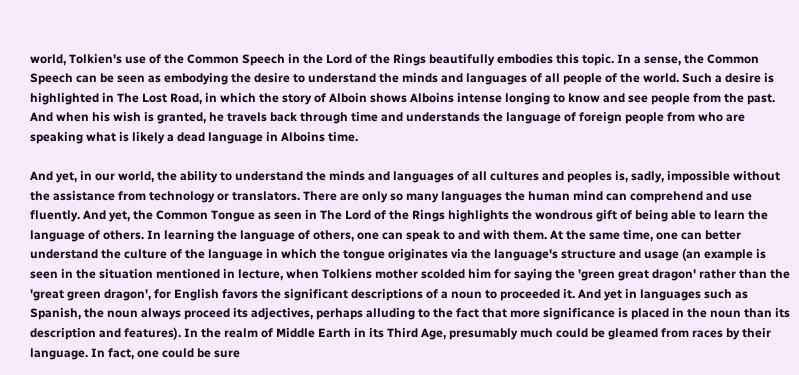world, Tolkien's use of the Common Speech in the Lord of the Rings beautifully embodies this topic. In a sense, the Common Speech can be seen as embodying the desire to understand the minds and languages of all people of the world. Such a desire is highlighted in The Lost Road, in which the story of Alboin shows Alboins intense longing to know and see people from the past. And when his wish is granted, he travels back through time and understands the language of foreign people from who are speaking what is likely a dead language in Alboins time.

And yet, in our world, the ability to understand the minds and languages of all cultures and peoples is, sadly, impossible without the assistance from technology or translators. There are only so many languages the human mind can comprehend and use fluently. And yet, the Common Tongue as seen in The Lord of the Rings highlights the wondrous gift of being able to learn the language of others. In learning the language of others, one can speak to and with them. At the same time, one can better understand the culture of the language in which the tongue originates via the language's structure and usage (an example is seen in the situation mentioned in lecture, when Tolkiens mother scolded him for saying the 'green great dragon' rather than the 'great green dragon', for English favors the significant descriptions of a noun to proceeded it. And yet in languages such as Spanish, the noun always proceed its adjectives, perhaps alluding to the fact that more significance is placed in the noun than its description and features). In the realm of Middle Earth in its Third Age, presumably much could be gleamed from races by their language. In fact, one could be sure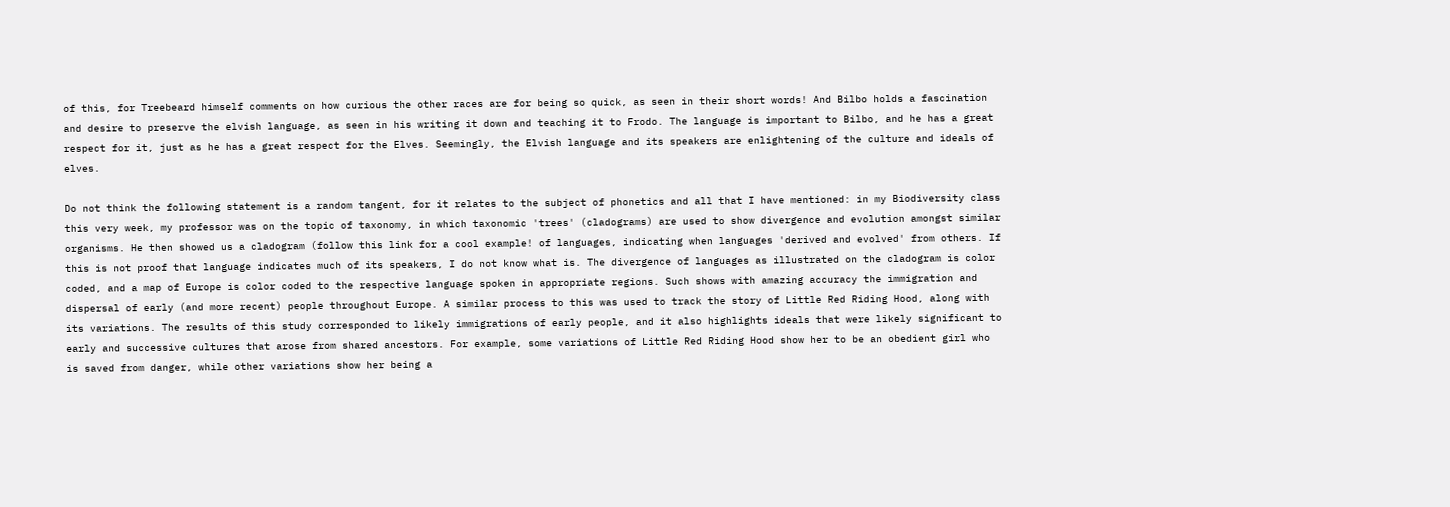of this, for Treebeard himself comments on how curious the other races are for being so quick, as seen in their short words! And Bilbo holds a fascination and desire to preserve the elvish language, as seen in his writing it down and teaching it to Frodo. The language is important to Bilbo, and he has a great respect for it, just as he has a great respect for the Elves. Seemingly, the Elvish language and its speakers are enlightening of the culture and ideals of elves.

Do not think the following statement is a random tangent, for it relates to the subject of phonetics and all that I have mentioned: in my Biodiversity class this very week, my professor was on the topic of taxonomy, in which taxonomic 'trees' (cladograms) are used to show divergence and evolution amongst similar organisms. He then showed us a cladogram (follow this link for a cool example! of languages, indicating when languages 'derived and evolved' from others. If this is not proof that language indicates much of its speakers, I do not know what is. The divergence of languages as illustrated on the cladogram is color coded, and a map of Europe is color coded to the respective language spoken in appropriate regions. Such shows with amazing accuracy the immigration and dispersal of early (and more recent) people throughout Europe. A similar process to this was used to track the story of Little Red Riding Hood, along with its variations. The results of this study corresponded to likely immigrations of early people, and it also highlights ideals that were likely significant to early and successive cultures that arose from shared ancestors. For example, some variations of Little Red Riding Hood show her to be an obedient girl who is saved from danger, while other variations show her being a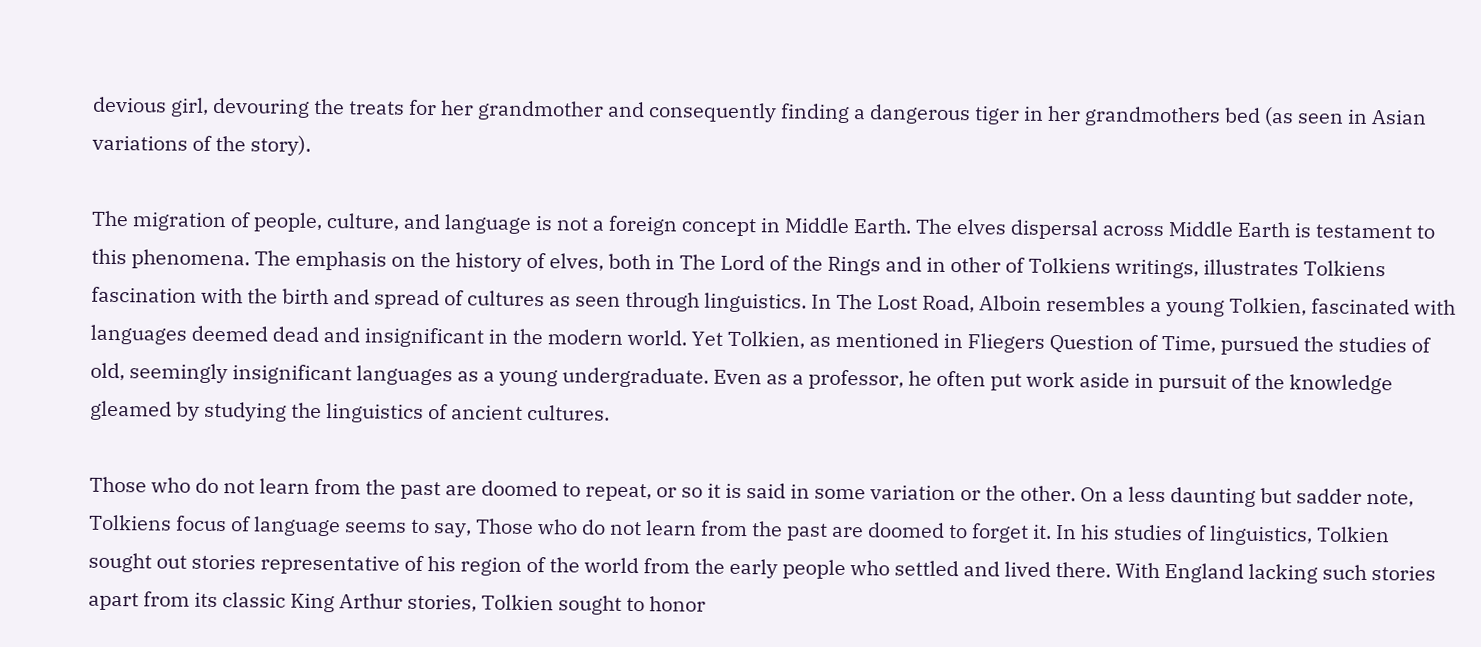devious girl, devouring the treats for her grandmother and consequently finding a dangerous tiger in her grandmothers bed (as seen in Asian variations of the story).

The migration of people, culture, and language is not a foreign concept in Middle Earth. The elves dispersal across Middle Earth is testament to this phenomena. The emphasis on the history of elves, both in The Lord of the Rings and in other of Tolkiens writings, illustrates Tolkiens fascination with the birth and spread of cultures as seen through linguistics. In The Lost Road, Alboin resembles a young Tolkien, fascinated with languages deemed dead and insignificant in the modern world. Yet Tolkien, as mentioned in Fliegers Question of Time, pursued the studies of old, seemingly insignificant languages as a young undergraduate. Even as a professor, he often put work aside in pursuit of the knowledge gleamed by studying the linguistics of ancient cultures.

Those who do not learn from the past are doomed to repeat, or so it is said in some variation or the other. On a less daunting but sadder note, Tolkiens focus of language seems to say, Those who do not learn from the past are doomed to forget it. In his studies of linguistics, Tolkien sought out stories representative of his region of the world from the early people who settled and lived there. With England lacking such stories apart from its classic King Arthur stories, Tolkien sought to honor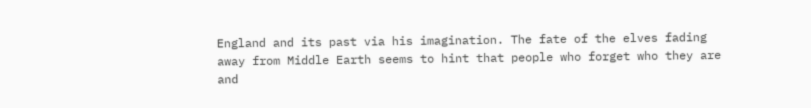England and its past via his imagination. The fate of the elves fading away from Middle Earth seems to hint that people who forget who they are and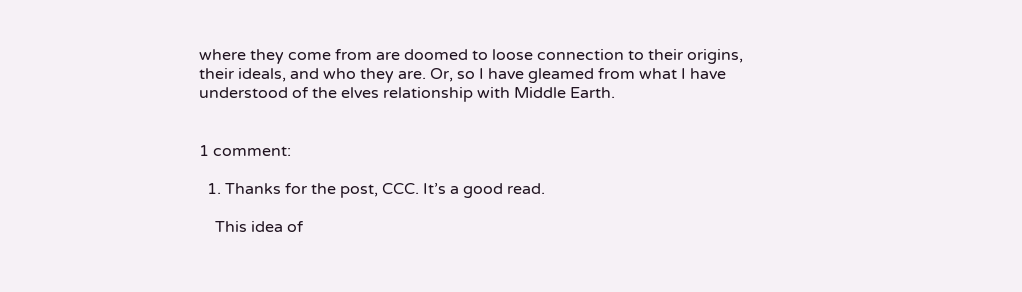where they come from are doomed to loose connection to their origins, their ideals, and who they are. Or, so I have gleamed from what I have understood of the elves relationship with Middle Earth.


1 comment:

  1. Thanks for the post, CCC. It’s a good read.

    This idea of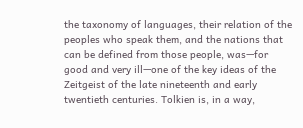the taxonomy of languages, their relation of the peoples who speak them, and the nations that can be defined from those people, was—for good and very ill—one of the key ideas of the Zeitgeist of the late nineteenth and early twentieth centuries. Tolkien is, in a way,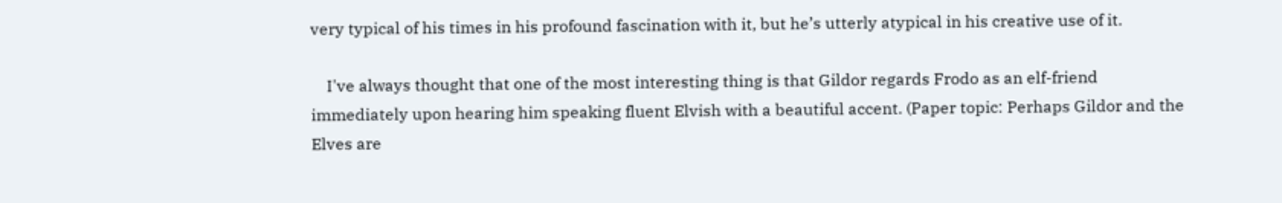very typical of his times in his profound fascination with it, but he’s utterly atypical in his creative use of it.

    I've always thought that one of the most interesting thing is that Gildor regards Frodo as an elf-friend immediately upon hearing him speaking fluent Elvish with a beautiful accent. (Paper topic: Perhaps Gildor and the Elves are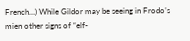French…) While Gildor may be seeing in Frodo’s mien other signs of “elf-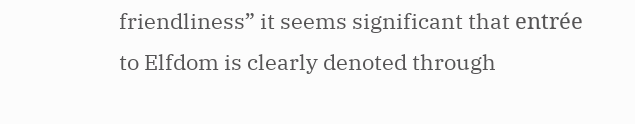friendliness” it seems significant that entrée to Elfdom is clearly denoted through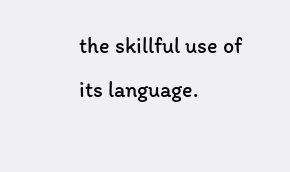the skillful use of its language.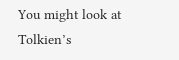You might look at Tolkien’s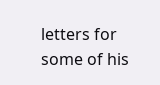letters for some of his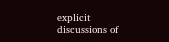explicit discussions of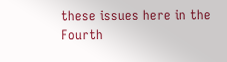these issues here in the Fourth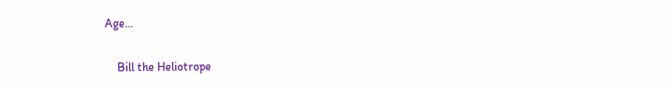Age…

    Bill the Heliotrope